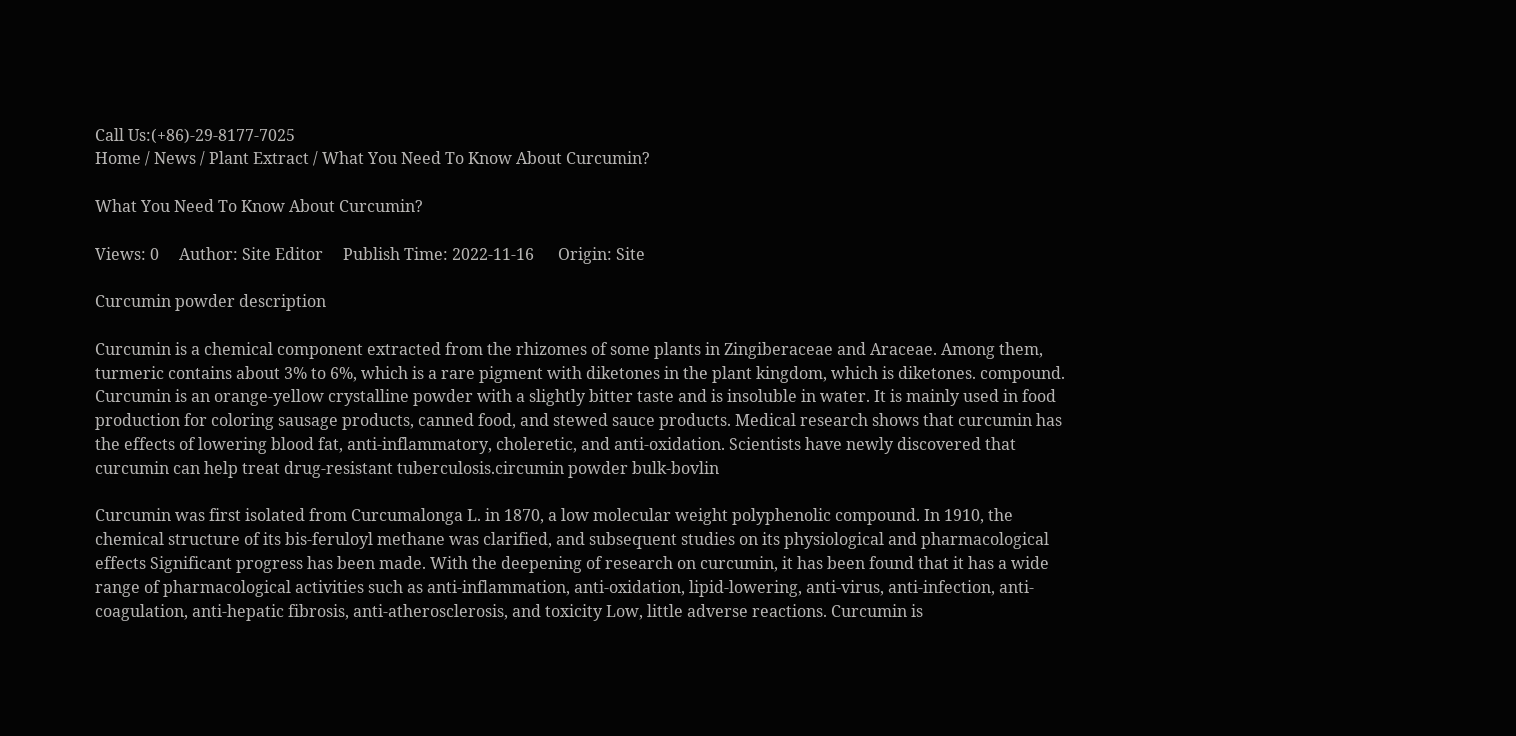Call Us:(+86)-29-8177-7025
Home / News / Plant Extract / What You Need To Know About Curcumin?

What You Need To Know About Curcumin?

Views: 0     Author: Site Editor     Publish Time: 2022-11-16      Origin: Site

Curcumin powder description

Curcumin is a chemical component extracted from the rhizomes of some plants in Zingiberaceae and Araceae. Among them, turmeric contains about 3% to 6%, which is a rare pigment with diketones in the plant kingdom, which is diketones. compound. Curcumin is an orange-yellow crystalline powder with a slightly bitter taste and is insoluble in water. It is mainly used in food production for coloring sausage products, canned food, and stewed sauce products. Medical research shows that curcumin has the effects of lowering blood fat, anti-inflammatory, choleretic, and anti-oxidation. Scientists have newly discovered that curcumin can help treat drug-resistant tuberculosis.circumin powder bulk-bovlin

Curcumin was first isolated from Curcumalonga L. in 1870, a low molecular weight polyphenolic compound. In 1910, the chemical structure of its bis-feruloyl methane was clarified, and subsequent studies on its physiological and pharmacological effects Significant progress has been made. With the deepening of research on curcumin, it has been found that it has a wide range of pharmacological activities such as anti-inflammation, anti-oxidation, lipid-lowering, anti-virus, anti-infection, anti-coagulation, anti-hepatic fibrosis, anti-atherosclerosis, and toxicity Low, little adverse reactions. Curcumin is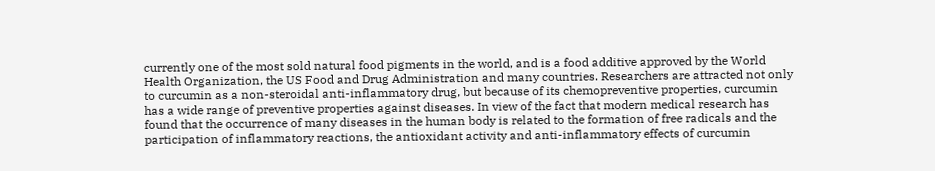currently one of the most sold natural food pigments in the world, and is a food additive approved by the World Health Organization, the US Food and Drug Administration and many countries. Researchers are attracted not only to curcumin as a non-steroidal anti-inflammatory drug, but because of its chemopreventive properties, curcumin has a wide range of preventive properties against diseases. In view of the fact that modern medical research has found that the occurrence of many diseases in the human body is related to the formation of free radicals and the participation of inflammatory reactions, the antioxidant activity and anti-inflammatory effects of curcumin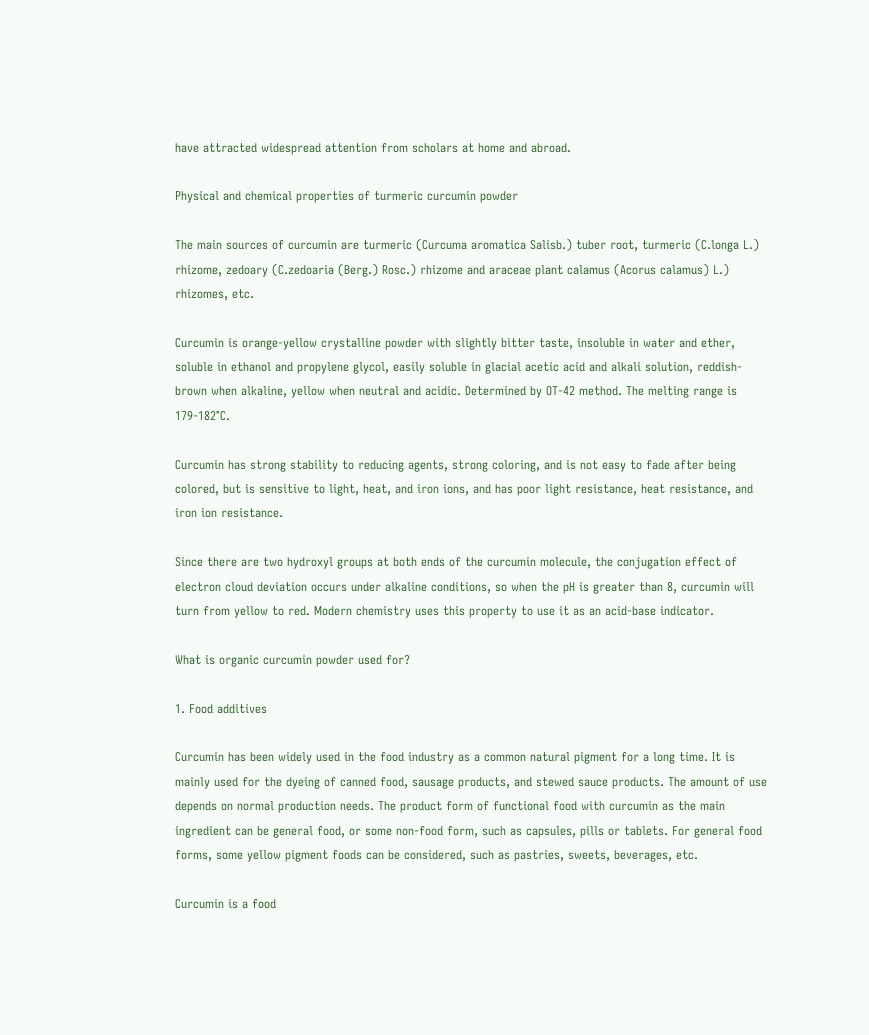have attracted widespread attention from scholars at home and abroad.

Physical and chemical properties of turmeric curcumin powder

The main sources of curcumin are turmeric (Curcuma aromatica Salisb.) tuber root, turmeric (C.longa L.) rhizome, zedoary (C.zedoaria (Berg.) Rosc.) rhizome and araceae plant calamus (Acorus calamus) L.) rhizomes, etc.

Curcumin is orange-yellow crystalline powder with slightly bitter taste, insoluble in water and ether, soluble in ethanol and propylene glycol, easily soluble in glacial acetic acid and alkali solution, reddish-brown when alkaline, yellow when neutral and acidic. Determined by OT-42 method. The melting range is 179-182°C.

Curcumin has strong stability to reducing agents, strong coloring, and is not easy to fade after being colored, but is sensitive to light, heat, and iron ions, and has poor light resistance, heat resistance, and iron ion resistance.

Since there are two hydroxyl groups at both ends of the curcumin molecule, the conjugation effect of electron cloud deviation occurs under alkaline conditions, so when the pH is greater than 8, curcumin will turn from yellow to red. Modern chemistry uses this property to use it as an acid-base indicator.

What is organic curcumin powder used for?

1. Food additives

Curcumin has been widely used in the food industry as a common natural pigment for a long time. It is mainly used for the dyeing of canned food, sausage products, and stewed sauce products. The amount of use depends on normal production needs. The product form of functional food with curcumin as the main ingredient can be general food, or some non-food form, such as capsules, pills or tablets. For general food forms, some yellow pigment foods can be considered, such as pastries, sweets, beverages, etc.

Curcumin is a food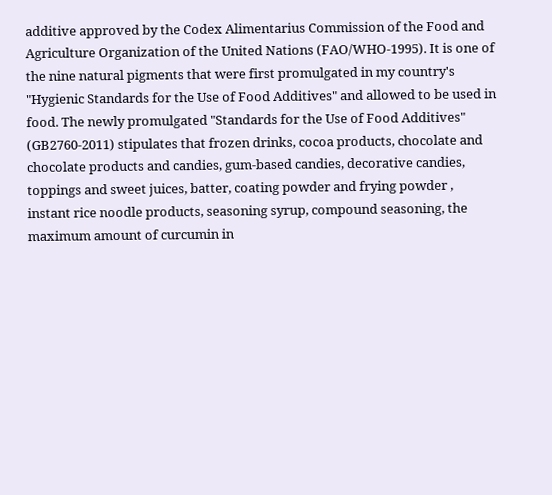additive approved by the Codex Alimentarius Commission of the Food and Agriculture Organization of the United Nations (FAO/WHO-1995). It is one of the nine natural pigments that were first promulgated in my country's "Hygienic Standards for the Use of Food Additives" and allowed to be used in food. The newly promulgated "Standards for the Use of Food Additives" (GB2760-2011) stipulates that frozen drinks, cocoa products, chocolate and chocolate products and candies, gum-based candies, decorative candies, toppings and sweet juices, batter, coating powder and frying powder , instant rice noodle products, seasoning syrup, compound seasoning, the maximum amount of curcumin in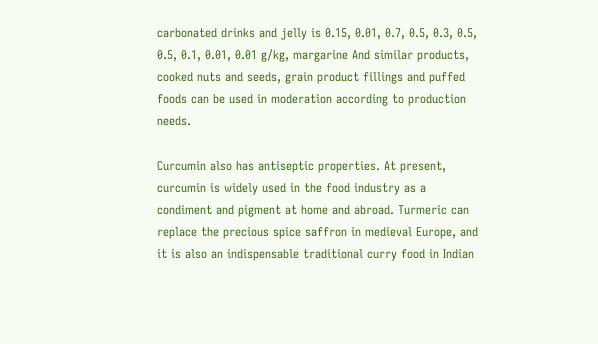carbonated drinks and jelly is 0.15, 0.01, 0.7, 0.5, 0.3, 0.5, 0.5, 0.1, 0.01, 0.01 g/kg, margarine And similar products, cooked nuts and seeds, grain product fillings and puffed foods can be used in moderation according to production needs.

Curcumin also has antiseptic properties. At present, curcumin is widely used in the food industry as a condiment and pigment at home and abroad. Turmeric can replace the precious spice saffron in medieval Europe, and it is also an indispensable traditional curry food in Indian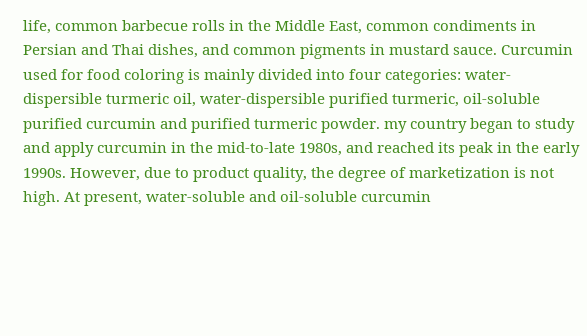life, common barbecue rolls in the Middle East, common condiments in Persian and Thai dishes, and common pigments in mustard sauce. Curcumin used for food coloring is mainly divided into four categories: water-dispersible turmeric oil, water-dispersible purified turmeric, oil-soluble purified curcumin and purified turmeric powder. my country began to study and apply curcumin in the mid-to-late 1980s, and reached its peak in the early 1990s. However, due to product quality, the degree of marketization is not high. At present, water-soluble and oil-soluble curcumin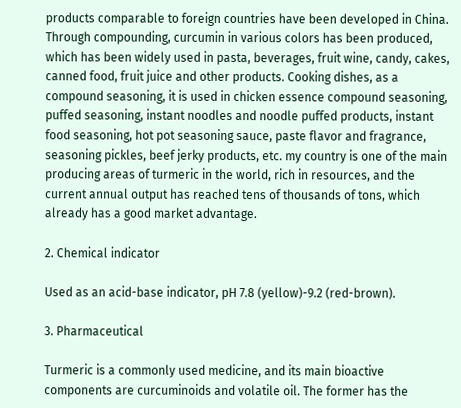products comparable to foreign countries have been developed in China. Through compounding, curcumin in various colors has been produced, which has been widely used in pasta, beverages, fruit wine, candy, cakes, canned food, fruit juice and other products. Cooking dishes, as a compound seasoning, it is used in chicken essence compound seasoning, puffed seasoning, instant noodles and noodle puffed products, instant food seasoning, hot pot seasoning sauce, paste flavor and fragrance, seasoning pickles, beef jerky products, etc. my country is one of the main producing areas of turmeric in the world, rich in resources, and the current annual output has reached tens of thousands of tons, which already has a good market advantage.

2. Chemical indicator

Used as an acid-base indicator, pH 7.8 (yellow)-9.2 (red-brown).

3. Pharmaceutical

Turmeric is a commonly used medicine, and its main bioactive components are curcuminoids and volatile oil. The former has the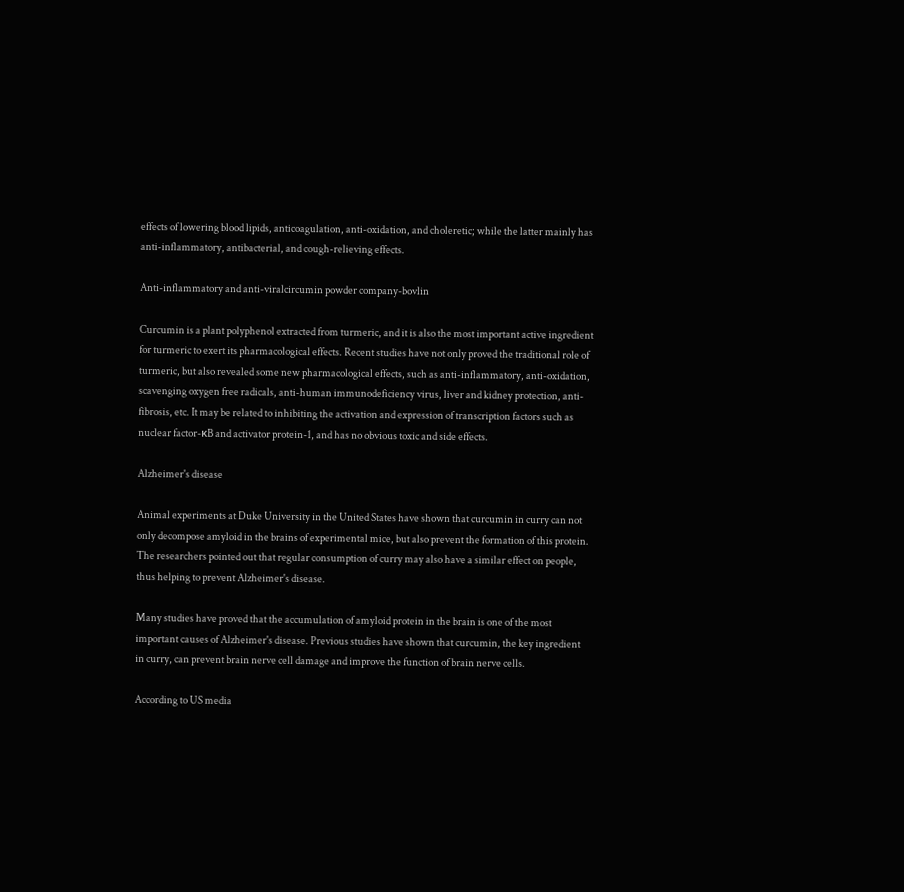effects of lowering blood lipids, anticoagulation, anti-oxidation, and choleretic; while the latter mainly has anti-inflammatory, antibacterial, and cough-relieving effects.

Anti-inflammatory and anti-viralcircumin powder company-bovlin

Curcumin is a plant polyphenol extracted from turmeric, and it is also the most important active ingredient for turmeric to exert its pharmacological effects. Recent studies have not only proved the traditional role of turmeric, but also revealed some new pharmacological effects, such as anti-inflammatory, anti-oxidation, scavenging oxygen free radicals, anti-human immunodeficiency virus, liver and kidney protection, anti-fibrosis, etc. It may be related to inhibiting the activation and expression of transcription factors such as nuclear factor-κB and activator protein-1, and has no obvious toxic and side effects.

Alzheimer's disease

Animal experiments at Duke University in the United States have shown that curcumin in curry can not only decompose amyloid in the brains of experimental mice, but also prevent the formation of this protein. The researchers pointed out that regular consumption of curry may also have a similar effect on people, thus helping to prevent Alzheimer's disease.

Many studies have proved that the accumulation of amyloid protein in the brain is one of the most important causes of Alzheimer's disease. Previous studies have shown that curcumin, the key ingredient in curry, can prevent brain nerve cell damage and improve the function of brain nerve cells.

According to US media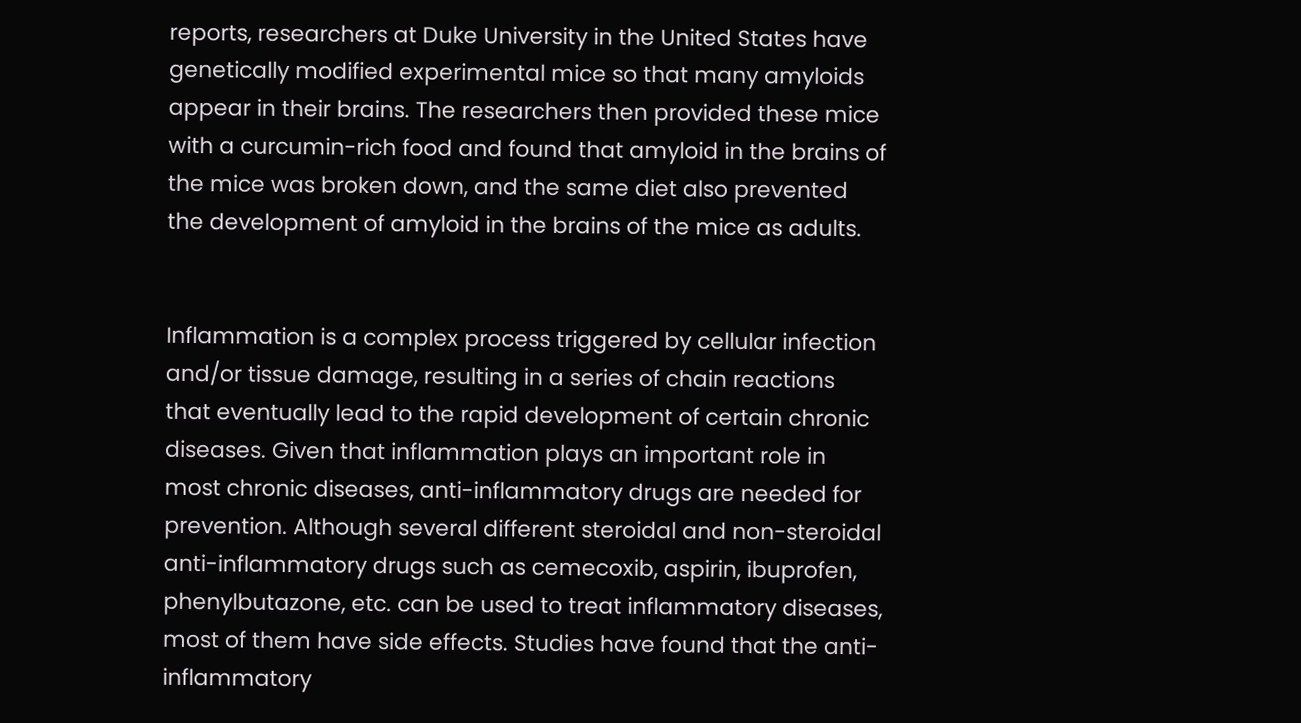reports, researchers at Duke University in the United States have genetically modified experimental mice so that many amyloids appear in their brains. The researchers then provided these mice with a curcumin-rich food and found that amyloid in the brains of the mice was broken down, and the same diet also prevented the development of amyloid in the brains of the mice as adults.


Inflammation is a complex process triggered by cellular infection and/or tissue damage, resulting in a series of chain reactions that eventually lead to the rapid development of certain chronic diseases. Given that inflammation plays an important role in most chronic diseases, anti-inflammatory drugs are needed for prevention. Although several different steroidal and non-steroidal anti-inflammatory drugs such as cemecoxib, aspirin, ibuprofen, phenylbutazone, etc. can be used to treat inflammatory diseases, most of them have side effects. Studies have found that the anti-inflammatory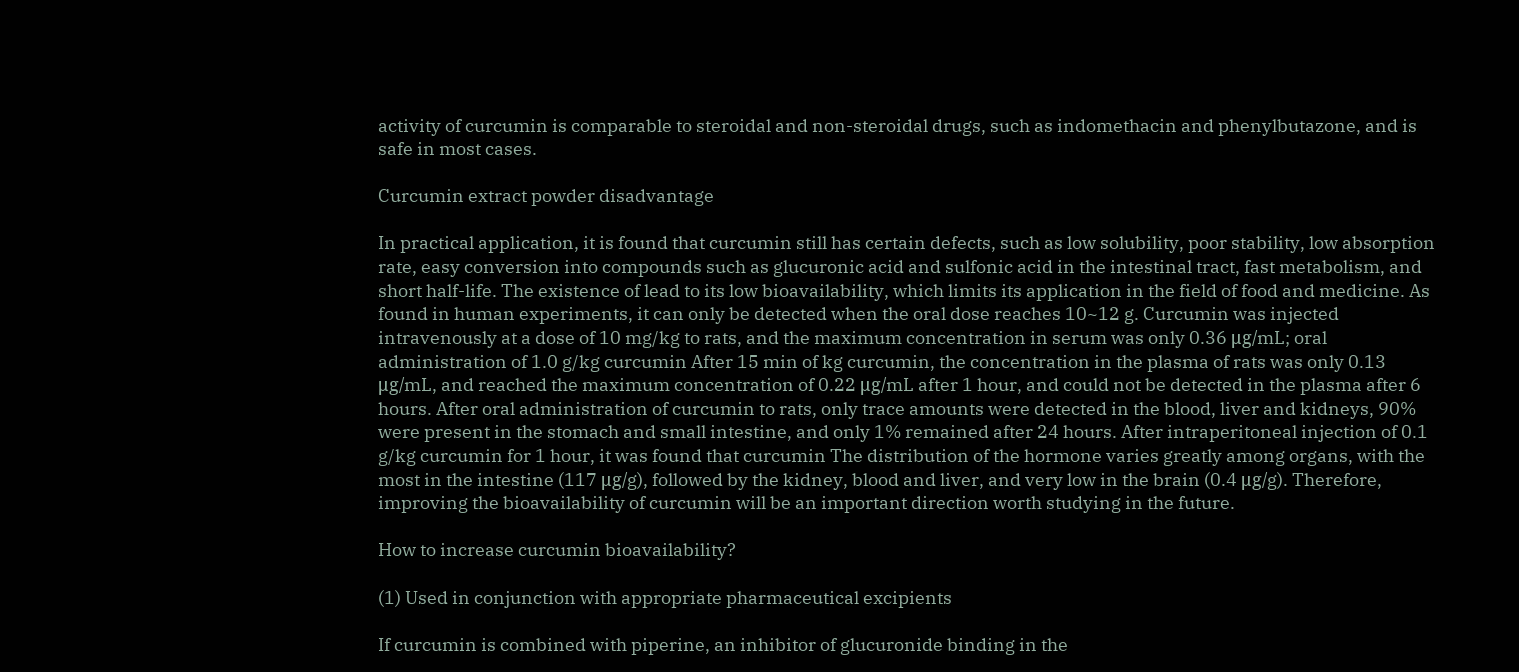activity of curcumin is comparable to steroidal and non-steroidal drugs, such as indomethacin and phenylbutazone, and is safe in most cases.

Curcumin extract powder disadvantage

In practical application, it is found that curcumin still has certain defects, such as low solubility, poor stability, low absorption rate, easy conversion into compounds such as glucuronic acid and sulfonic acid in the intestinal tract, fast metabolism, and short half-life. The existence of lead to its low bioavailability, which limits its application in the field of food and medicine. As found in human experiments, it can only be detected when the oral dose reaches 10~12 g. Curcumin was injected intravenously at a dose of 10 mg/kg to rats, and the maximum concentration in serum was only 0.36 μg/mL; oral administration of 1.0 g/kg curcumin After 15 min of kg curcumin, the concentration in the plasma of rats was only 0.13 μg/mL, and reached the maximum concentration of 0.22 μg/mL after 1 hour, and could not be detected in the plasma after 6 hours. After oral administration of curcumin to rats, only trace amounts were detected in the blood, liver and kidneys, 90% were present in the stomach and small intestine, and only 1% remained after 24 hours. After intraperitoneal injection of 0.1 g/kg curcumin for 1 hour, it was found that curcumin The distribution of the hormone varies greatly among organs, with the most in the intestine (117 μg/g), followed by the kidney, blood and liver, and very low in the brain (0.4 μg/g). Therefore, improving the bioavailability of curcumin will be an important direction worth studying in the future.

How to increase curcumin bioavailability?

(1) Used in conjunction with appropriate pharmaceutical excipients

If curcumin is combined with piperine, an inhibitor of glucuronide binding in the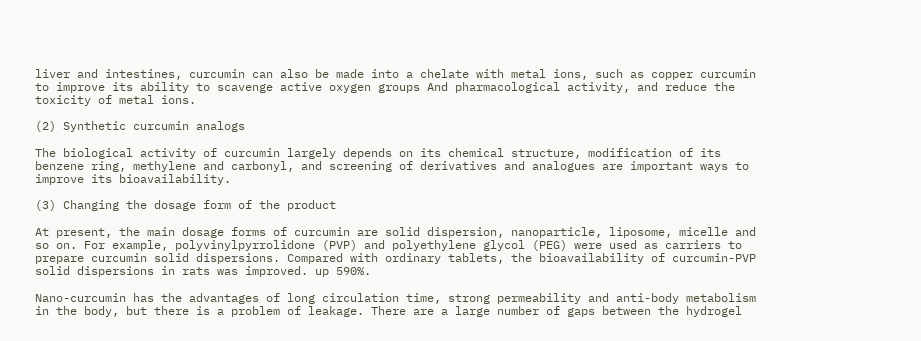liver and intestines, curcumin can also be made into a chelate with metal ions, such as copper curcumin to improve its ability to scavenge active oxygen groups And pharmacological activity, and reduce the toxicity of metal ions.

(2) Synthetic curcumin analogs

The biological activity of curcumin largely depends on its chemical structure, modification of its benzene ring, methylene and carbonyl, and screening of derivatives and analogues are important ways to improve its bioavailability.

(3) Changing the dosage form of the product

At present, the main dosage forms of curcumin are solid dispersion, nanoparticle, liposome, micelle and so on. For example, polyvinylpyrrolidone (PVP) and polyethylene glycol (PEG) were used as carriers to prepare curcumin solid dispersions. Compared with ordinary tablets, the bioavailability of curcumin-PVP solid dispersions in rats was improved. up 590%.

Nano-curcumin has the advantages of long circulation time, strong permeability and anti-body metabolism in the body, but there is a problem of leakage. There are a large number of gaps between the hydrogel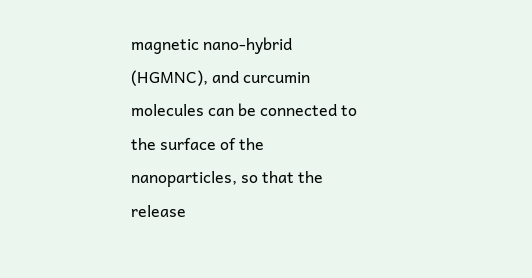magnetic nano-hybrid (HGMNC), and curcumin molecules can be connected to the surface of the nanoparticles, so that the release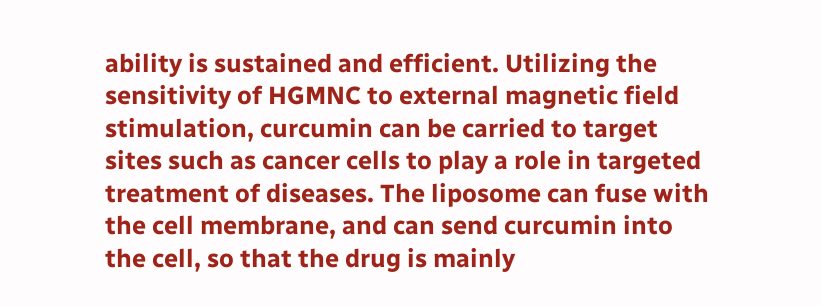ability is sustained and efficient. Utilizing the sensitivity of HGMNC to external magnetic field stimulation, curcumin can be carried to target sites such as cancer cells to play a role in targeted treatment of diseases. The liposome can fuse with the cell membrane, and can send curcumin into the cell, so that the drug is mainly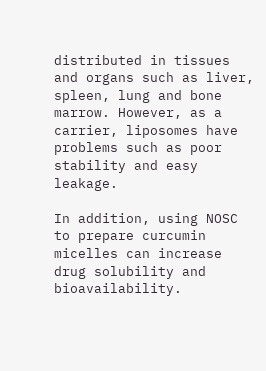distributed in tissues and organs such as liver, spleen, lung and bone marrow. However, as a carrier, liposomes have problems such as poor stability and easy leakage.

In addition, using NOSC to prepare curcumin micelles can increase drug solubility and bioavailability.